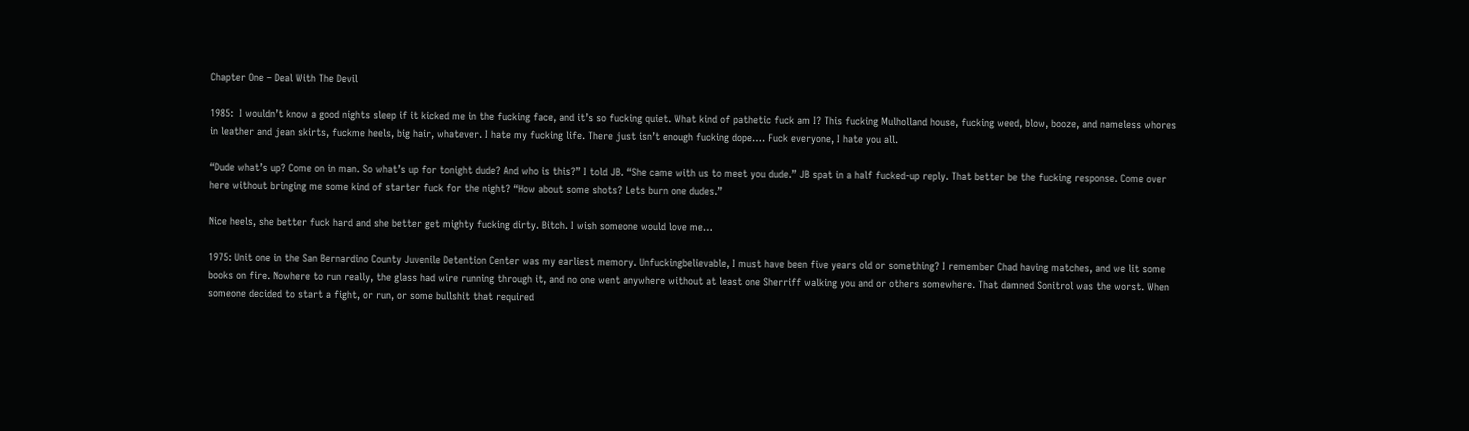Chapter One – Deal With The Devil

1985:  I wouldn’t know a good nights sleep if it kicked me in the fucking face, and it’s so fucking quiet. What kind of pathetic fuck am I? This fucking Mulholland house, fucking weed, blow, booze, and nameless whores in leather and jean skirts, fuckme heels, big hair, whatever. I hate my fucking life. There just isn’t enough fucking dope…. Fuck everyone, I hate you all.

“Dude what’s up? Come on in man. So what’s up for tonight dude? And who is this?” I told JB. “She came with us to meet you dude.” JB spat in a half fucked-up reply. That better be the fucking response. Come over here without bringing me some kind of starter fuck for the night? “How about some shots? Lets burn one dudes.”

Nice heels, she better fuck hard and she better get mighty fucking dirty. Bitch. I wish someone would love me…

1975: Unit one in the San Bernardino County Juvenile Detention Center was my earliest memory. Unfuckingbelievable, I must have been five years old or something? I remember Chad having matches, and we lit some books on fire. Nowhere to run really, the glass had wire running through it, and no one went anywhere without at least one Sherriff walking you and or others somewhere. That damned Sonitrol was the worst. When someone decided to start a fight, or run, or some bullshit that required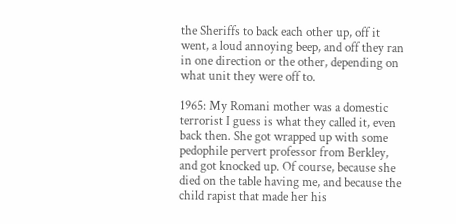the Sheriffs to back each other up, off it went, a loud annoying beep, and off they ran in one direction or the other, depending on what unit they were off to.

1965: My Romani mother was a domestic terrorist I guess is what they called it, even back then. She got wrapped up with some pedophile pervert professor from Berkley, and got knocked up. Of course, because she died on the table having me, and because the child rapist that made her his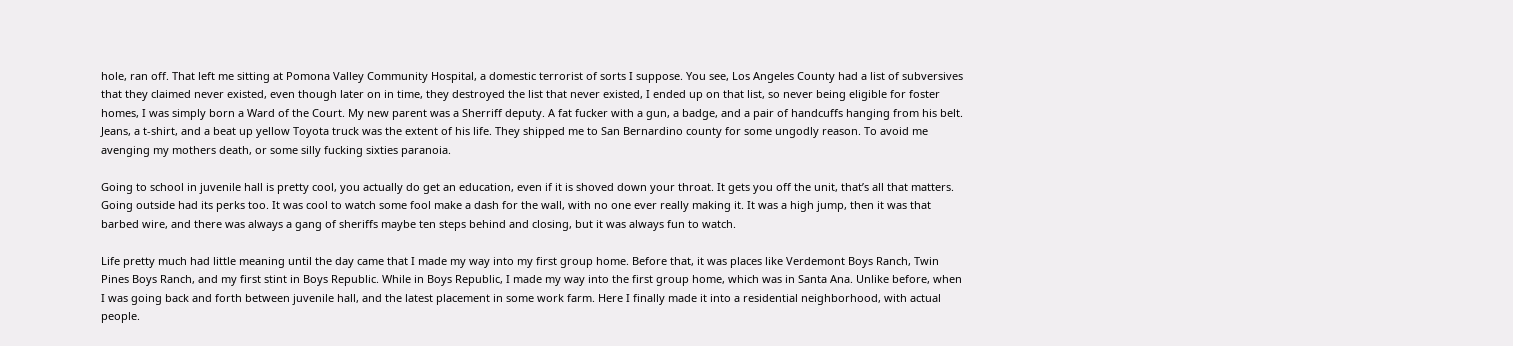hole, ran off. That left me sitting at Pomona Valley Community Hospital, a domestic terrorist of sorts I suppose. You see, Los Angeles County had a list of subversives that they claimed never existed, even though later on in time, they destroyed the list that never existed, I ended up on that list, so never being eligible for foster homes, I was simply born a Ward of the Court. My new parent was a Sherriff deputy. A fat fucker with a gun, a badge, and a pair of handcuffs hanging from his belt. Jeans, a t-shirt, and a beat up yellow Toyota truck was the extent of his life. They shipped me to San Bernardino county for some ungodly reason. To avoid me avenging my mothers death, or some silly fucking sixties paranoia.

Going to school in juvenile hall is pretty cool, you actually do get an education, even if it is shoved down your throat. It gets you off the unit, that’s all that matters. Going outside had its perks too. It was cool to watch some fool make a dash for the wall, with no one ever really making it. It was a high jump, then it was that barbed wire, and there was always a gang of sheriffs maybe ten steps behind and closing, but it was always fun to watch.

Life pretty much had little meaning until the day came that I made my way into my first group home. Before that, it was places like Verdemont Boys Ranch, Twin Pines Boys Ranch, and my first stint in Boys Republic. While in Boys Republic, I made my way into the first group home, which was in Santa Ana. Unlike before, when I was going back and forth between juvenile hall, and the latest placement in some work farm. Here I finally made it into a residential neighborhood, with actual people.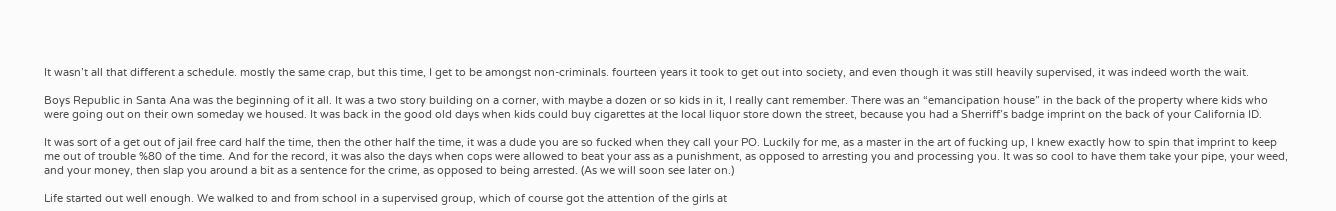It wasn’t all that different a schedule. mostly the same crap, but this time, I get to be amongst non-criminals. fourteen years it took to get out into society, and even though it was still heavily supervised, it was indeed worth the wait.

Boys Republic in Santa Ana was the beginning of it all. It was a two story building on a corner, with maybe a dozen or so kids in it, I really cant remember. There was an “emancipation house” in the back of the property where kids who were going out on their own someday we housed. It was back in the good old days when kids could buy cigarettes at the local liquor store down the street, because you had a Sherriff’s badge imprint on the back of your California ID.

It was sort of a get out of jail free card half the time, then the other half the time, it was a dude you are so fucked when they call your PO. Luckily for me, as a master in the art of fucking up, I knew exactly how to spin that imprint to keep me out of trouble %80 of the time. And for the record, it was also the days when cops were allowed to beat your ass as a punishment, as opposed to arresting you and processing you. It was so cool to have them take your pipe, your weed, and your money, then slap you around a bit as a sentence for the crime, as opposed to being arrested. (As we will soon see later on.)

Life started out well enough. We walked to and from school in a supervised group, which of course got the attention of the girls at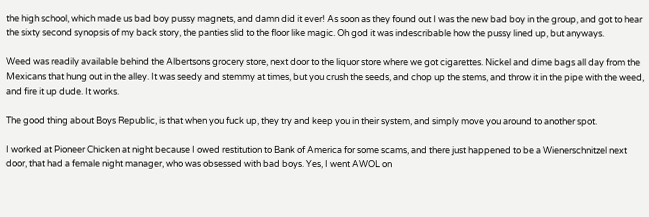the high school, which made us bad boy pussy magnets, and damn did it ever! As soon as they found out I was the new bad boy in the group, and got to hear the sixty second synopsis of my back story, the panties slid to the floor like magic. Oh god it was indescribable how the pussy lined up, but anyways.

Weed was readily available behind the Albertsons grocery store, next door to the liquor store where we got cigarettes. Nickel and dime bags all day from the Mexicans that hung out in the alley. It was seedy and stemmy at times, but you crush the seeds, and chop up the stems, and throw it in the pipe with the weed, and fire it up dude. It works.

The good thing about Boys Republic, is that when you fuck up, they try and keep you in their system, and simply move you around to another spot.

I worked at Pioneer Chicken at night because I owed restitution to Bank of America for some scams, and there just happened to be a Wienerschnitzel next door, that had a female night manager, who was obsessed with bad boys. Yes, I went AWOL on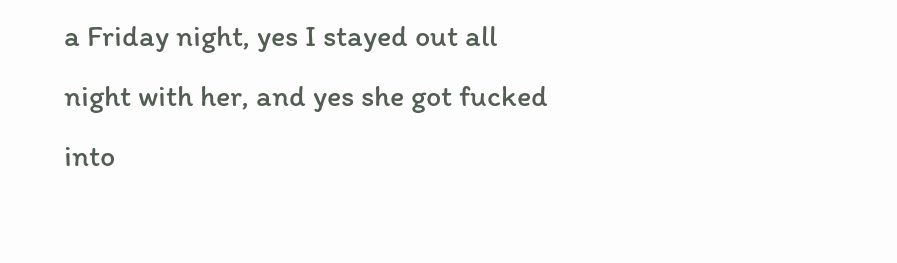a Friday night, yes I stayed out all night with her, and yes she got fucked into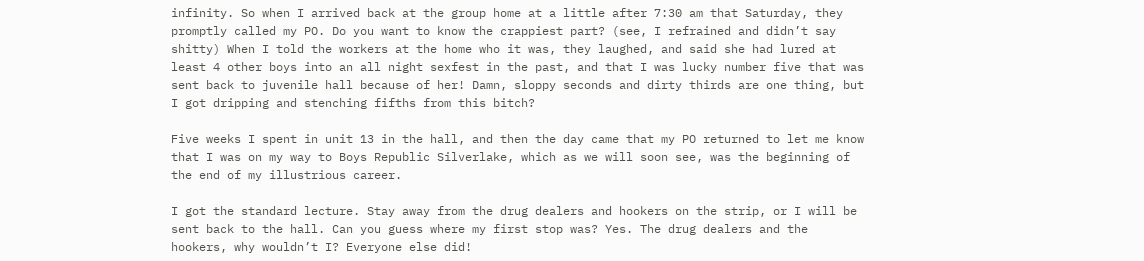infinity. So when I arrived back at the group home at a little after 7:30 am that Saturday, they promptly called my PO. Do you want to know the crappiest part? (see, I refrained and didn’t say shitty) When I told the workers at the home who it was, they laughed, and said she had lured at least 4 other boys into an all night sexfest in the past, and that I was lucky number five that was sent back to juvenile hall because of her! Damn, sloppy seconds and dirty thirds are one thing, but I got dripping and stenching fifths from this bitch?

Five weeks I spent in unit 13 in the hall, and then the day came that my PO returned to let me know that I was on my way to Boys Republic Silverlake, which as we will soon see, was the beginning of the end of my illustrious career.

I got the standard lecture. Stay away from the drug dealers and hookers on the strip, or I will be sent back to the hall. Can you guess where my first stop was? Yes. The drug dealers and the hookers, why wouldn’t I? Everyone else did!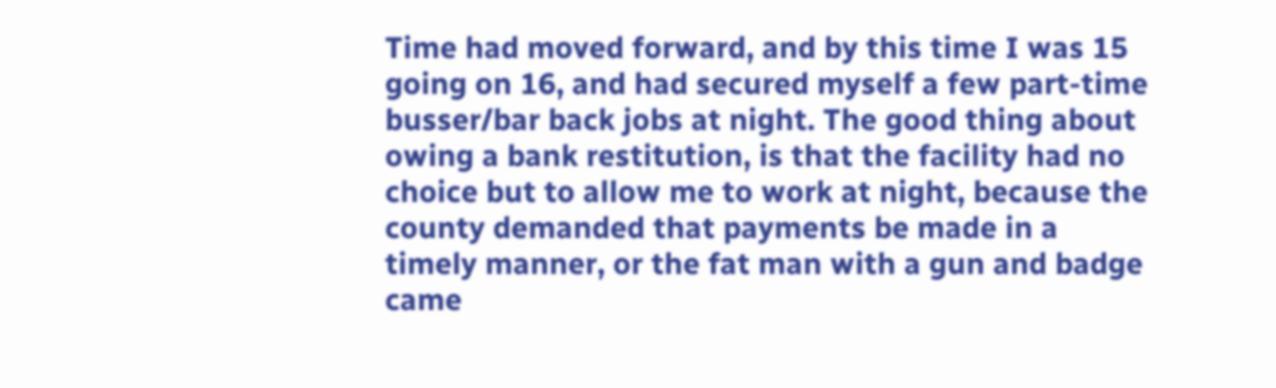Time had moved forward, and by this time I was 15 going on 16, and had secured myself a few part-time busser/bar back jobs at night. The good thing about owing a bank restitution, is that the facility had no choice but to allow me to work at night, because the county demanded that payments be made in a timely manner, or the fat man with a gun and badge came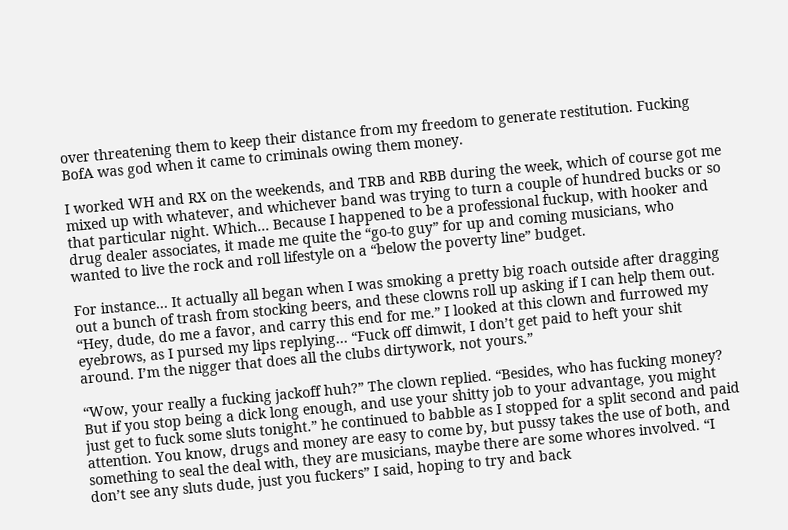over threatening them to keep their distance from my freedom to generate restitution. Fucking BofA was god when it came to criminals owing them money.

I worked WH and RX on the weekends, and TRB and RBB during the week, which of course got me mixed up with whatever, and whichever band was trying to turn a couple of hundred bucks or so that particular night. Which… Because I happened to be a professional fuckup, with hooker and drug dealer associates, it made me quite the “go-to guy” for up and coming musicians, who wanted to live the rock and roll lifestyle on a “below the poverty line” budget.

For instance… It actually all began when I was smoking a pretty big roach outside after dragging out a bunch of trash from stocking beers, and these clowns roll up asking if I can help them out. “Hey, dude, do me a favor, and carry this end for me.” I looked at this clown and furrowed my eyebrows, as I pursed my lips replying… “Fuck off dimwit, I don’t get paid to heft your shit around. I’m the nigger that does all the clubs dirtywork, not yours.”

“Wow, your really a fucking jackoff huh?” The clown replied. “Besides, who has fucking money? But if you stop being a dick long enough, and use your shitty job to your advantage, you might just get to fuck some sluts tonight.” he continued to babble as I stopped for a split second and paid attention. You know, drugs and money are easy to come by, but pussy takes the use of both, and something to seal the deal with, they are musicians, maybe there are some whores involved. “I don’t see any sluts dude, just you fuckers” I said, hoping to try and back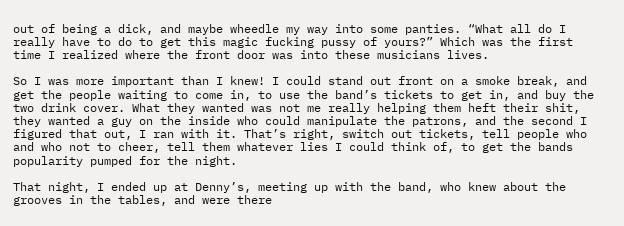out of being a dick, and maybe wheedle my way into some panties. “What all do I really have to do to get this magic fucking pussy of yours?” Which was the first time I realized where the front door was into these musicians lives.

So I was more important than I knew! I could stand out front on a smoke break, and get the people waiting to come in, to use the band’s tickets to get in, and buy the two drink cover. What they wanted was not me really helping them heft their shit, they wanted a guy on the inside who could manipulate the patrons, and the second I figured that out, I ran with it. That’s right, switch out tickets, tell people who and who not to cheer, tell them whatever lies I could think of, to get the bands popularity pumped for the night.

That night, I ended up at Denny’s, meeting up with the band, who knew about the grooves in the tables, and were there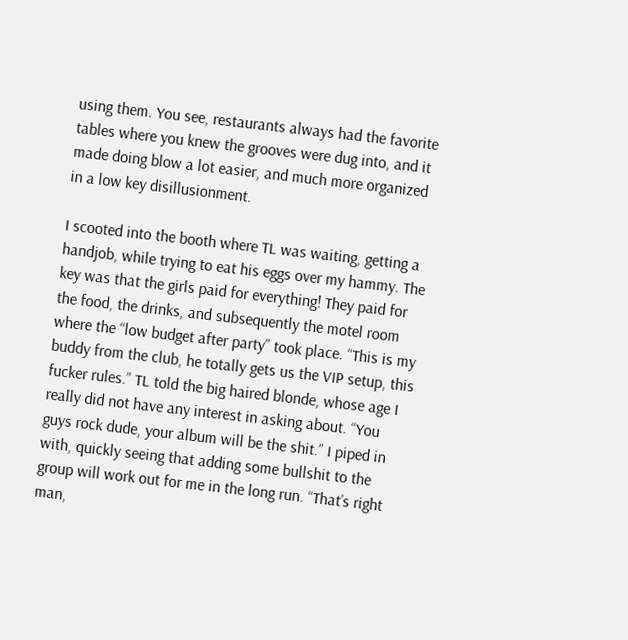using them. You see, restaurants always had the favorite tables where you knew the grooves were dug into, and it made doing blow a lot easier, and much more organized in a low key disillusionment.

I scooted into the booth where TL was waiting, getting a handjob, while trying to eat his eggs over my hammy. The key was that the girls paid for everything! They paid for the food, the drinks, and subsequently the motel room where the “low budget after party” took place. “This is my buddy from the club, he totally gets us the VIP setup, this fucker rules.” TL told the big haired blonde, whose age I really did not have any interest in asking about. “You guys rock dude, your album will be the shit.” I piped in with, quickly seeing that adding some bullshit to the group will work out for me in the long run. “That’s right man,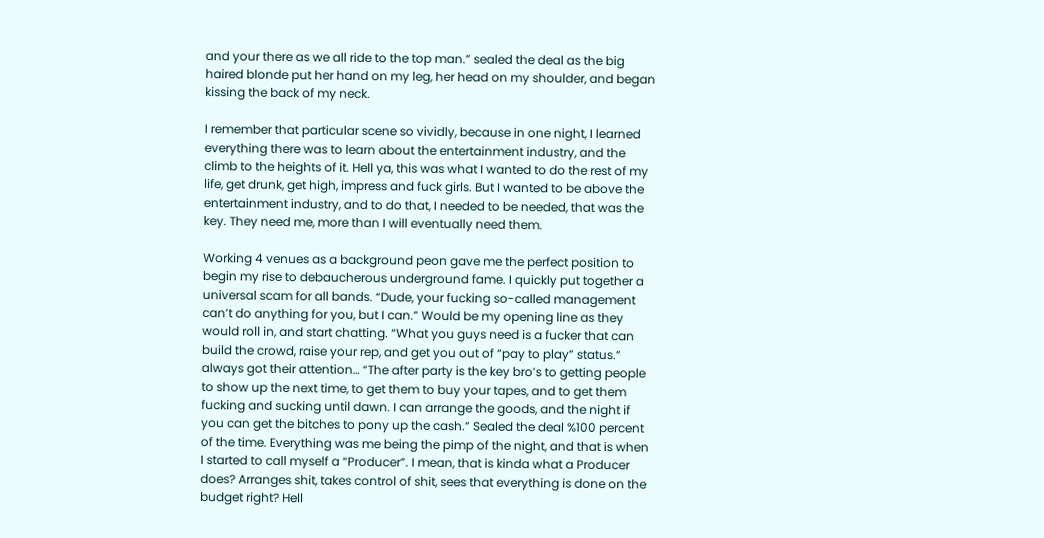and your there as we all ride to the top man.” sealed the deal as the big haired blonde put her hand on my leg, her head on my shoulder, and began kissing the back of my neck.

I remember that particular scene so vividly, because in one night, I learned everything there was to learn about the entertainment industry, and the climb to the heights of it. Hell ya, this was what I wanted to do the rest of my life, get drunk, get high, impress and fuck girls. But I wanted to be above the entertainment industry, and to do that, I needed to be needed, that was the key. They need me, more than I will eventually need them.

Working 4 venues as a background peon gave me the perfect position to begin my rise to debaucherous underground fame. I quickly put together a universal scam for all bands. “Dude, your fucking so-called management can’t do anything for you, but I can.” Would be my opening line as they would roll in, and start chatting. “What you guys need is a fucker that can build the crowd, raise your rep, and get you out of “pay to play” status.” always got their attention… “The after party is the key bro’s to getting people to show up the next time, to get them to buy your tapes, and to get them fucking and sucking until dawn. I can arrange the goods, and the night if you can get the bitches to pony up the cash.” Sealed the deal %100 percent of the time. Everything was me being the pimp of the night, and that is when I started to call myself a “Producer”. I mean, that is kinda what a Producer does? Arranges shit, takes control of shit, sees that everything is done on the budget right? Hell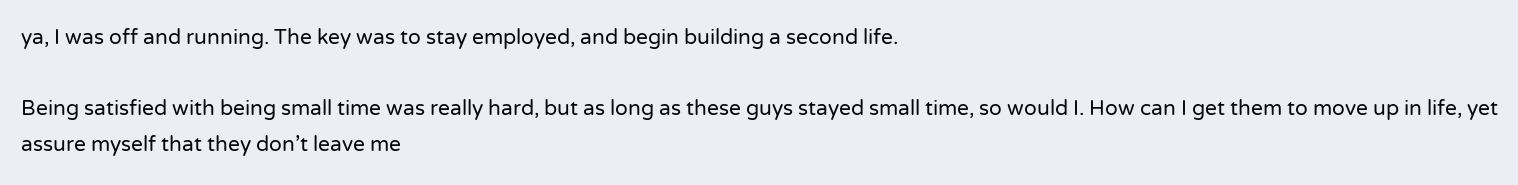ya, I was off and running. The key was to stay employed, and begin building a second life.

Being satisfied with being small time was really hard, but as long as these guys stayed small time, so would I. How can I get them to move up in life, yet assure myself that they don’t leave me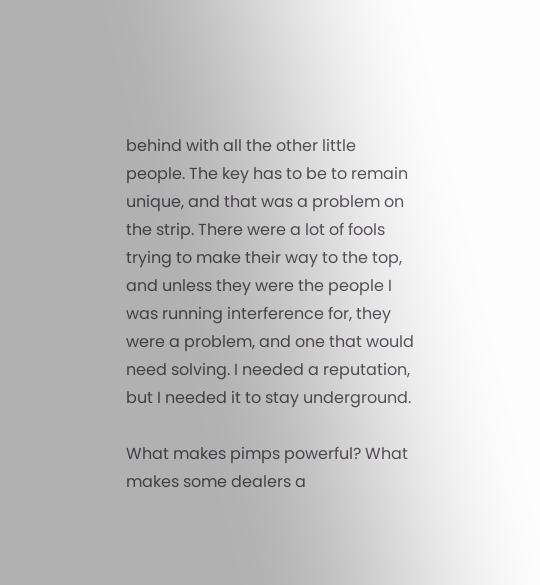behind with all the other little people. The key has to be to remain unique, and that was a problem on the strip. There were a lot of fools trying to make their way to the top, and unless they were the people I was running interference for, they were a problem, and one that would need solving. I needed a reputation, but I needed it to stay underground.

What makes pimps powerful? What makes some dealers a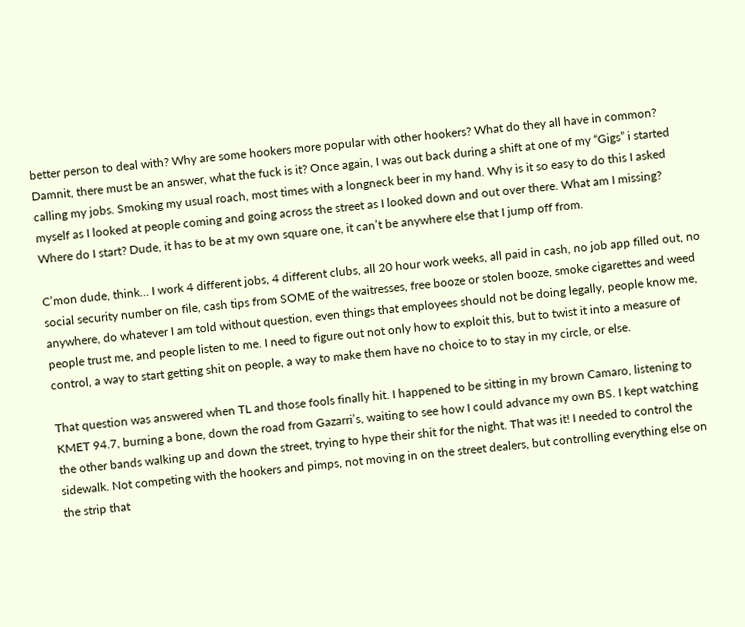better person to deal with? Why are some hookers more popular with other hookers? What do they all have in common? Damnit, there must be an answer, what the fuck is it? Once again, I was out back during a shift at one of my “Gigs” i started calling my jobs. Smoking my usual roach, most times with a longneck beer in my hand. Why is it so easy to do this I asked myself as I looked at people coming and going across the street as I looked down and out over there. What am I missing? Where do I start? Dude, it has to be at my own square one, it can’t be anywhere else that I jump off from.

C’mon dude, think… I work 4 different jobs, 4 different clubs, all 20 hour work weeks, all paid in cash, no job app filled out, no social security number on file, cash tips from SOME of the waitresses, free booze or stolen booze, smoke cigarettes and weed anywhere, do whatever I am told without question, even things that employees should not be doing legally, people know me, people trust me, and people listen to me. I need to figure out not only how to exploit this, but to twist it into a measure of control, a way to start getting shit on people, a way to make them have no choice to to stay in my circle, or else.

That question was answered when TL and those fools finally hit. I happened to be sitting in my brown Camaro, listening to KMET 94.7, burning a bone, down the road from Gazarri’s, waiting to see how I could advance my own BS. I kept watching the other bands walking up and down the street, trying to hype their shit for the night. That was it! I needed to control the sidewalk. Not competing with the hookers and pimps, not moving in on the street dealers, but controlling everything else on the strip that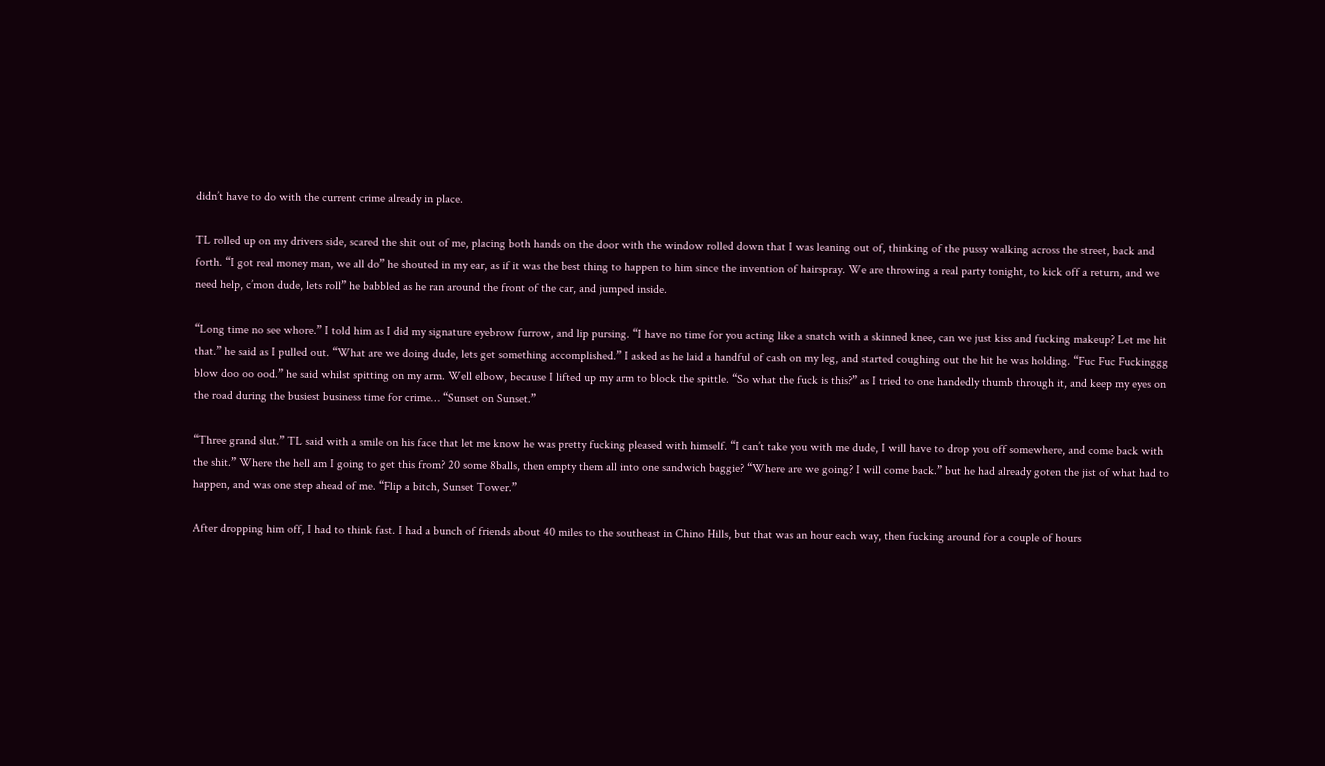didn’t have to do with the current crime already in place.

TL rolled up on my drivers side, scared the shit out of me, placing both hands on the door with the window rolled down that I was leaning out of, thinking of the pussy walking across the street, back and forth. “I got real money man, we all do” he shouted in my ear, as if it was the best thing to happen to him since the invention of hairspray. We are throwing a real party tonight, to kick off a return, and we need help, c’mon dude, lets roll” he babbled as he ran around the front of the car, and jumped inside.

“Long time no see whore.” I told him as I did my signature eyebrow furrow, and lip pursing. “I have no time for you acting like a snatch with a skinned knee, can we just kiss and fucking makeup? Let me hit that.” he said as I pulled out. “What are we doing dude, lets get something accomplished.” I asked as he laid a handful of cash on my leg, and started coughing out the hit he was holding. “Fuc Fuc Fuckinggg blow doo oo ood.” he said whilst spitting on my arm. Well elbow, because I lifted up my arm to block the spittle. “So what the fuck is this?” as I tried to one handedly thumb through it, and keep my eyes on the road during the busiest business time for crime… “Sunset on Sunset.”

“Three grand slut.” TL said with a smile on his face that let me know he was pretty fucking pleased with himself. “I can’t take you with me dude, I will have to drop you off somewhere, and come back with the shit.” Where the hell am I going to get this from? 20 some 8balls, then empty them all into one sandwich baggie? “Where are we going? I will come back.” but he had already goten the jist of what had to happen, and was one step ahead of me. “Flip a bitch, Sunset Tower.”

After dropping him off, I had to think fast. I had a bunch of friends about 40 miles to the southeast in Chino Hills, but that was an hour each way, then fucking around for a couple of hours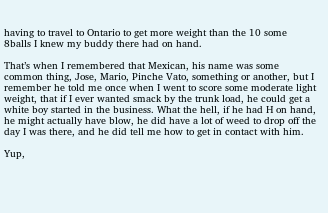having to travel to Ontario to get more weight than the 10 some 8balls I knew my buddy there had on hand.

That’s when I remembered that Mexican, his name was some common thing, Jose, Mario, Pinche Vato, something or another, but I remember he told me once when I went to score some moderate light weight, that if I ever wanted smack by the trunk load, he could get a white boy started in the business. What the hell, if he had H on hand, he might actually have blow, he did have a lot of weed to drop off the day I was there, and he did tell me how to get in contact with him.

Yup,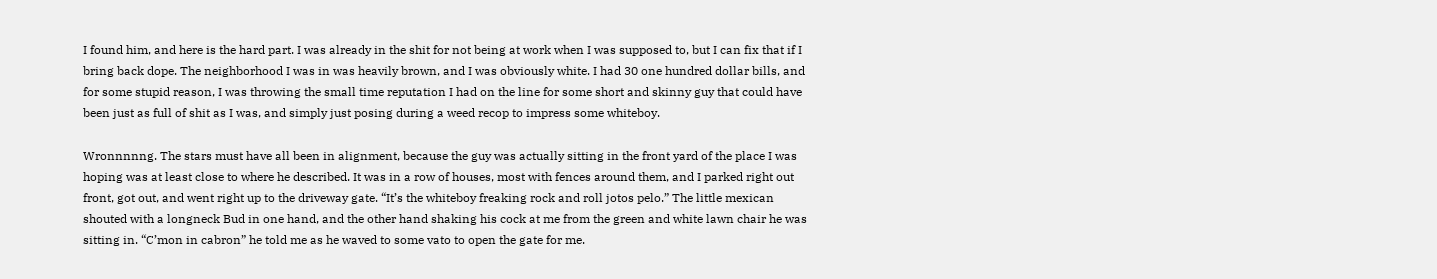I found him, and here is the hard part. I was already in the shit for not being at work when I was supposed to, but I can fix that if I bring back dope. The neighborhood I was in was heavily brown, and I was obviously white. I had 30 one hundred dollar bills, and for some stupid reason, I was throwing the small time reputation I had on the line for some short and skinny guy that could have been just as full of shit as I was, and simply just posing during a weed recop to impress some whiteboy.

Wronnnnng. The stars must have all been in alignment, because the guy was actually sitting in the front yard of the place I was hoping was at least close to where he described. It was in a row of houses, most with fences around them, and I parked right out front, got out, and went right up to the driveway gate. “It’s the whiteboy freaking rock and roll jotos pelo.” The little mexican shouted with a longneck Bud in one hand, and the other hand shaking his cock at me from the green and white lawn chair he was sitting in. “C’mon in cabron” he told me as he waved to some vato to open the gate for me.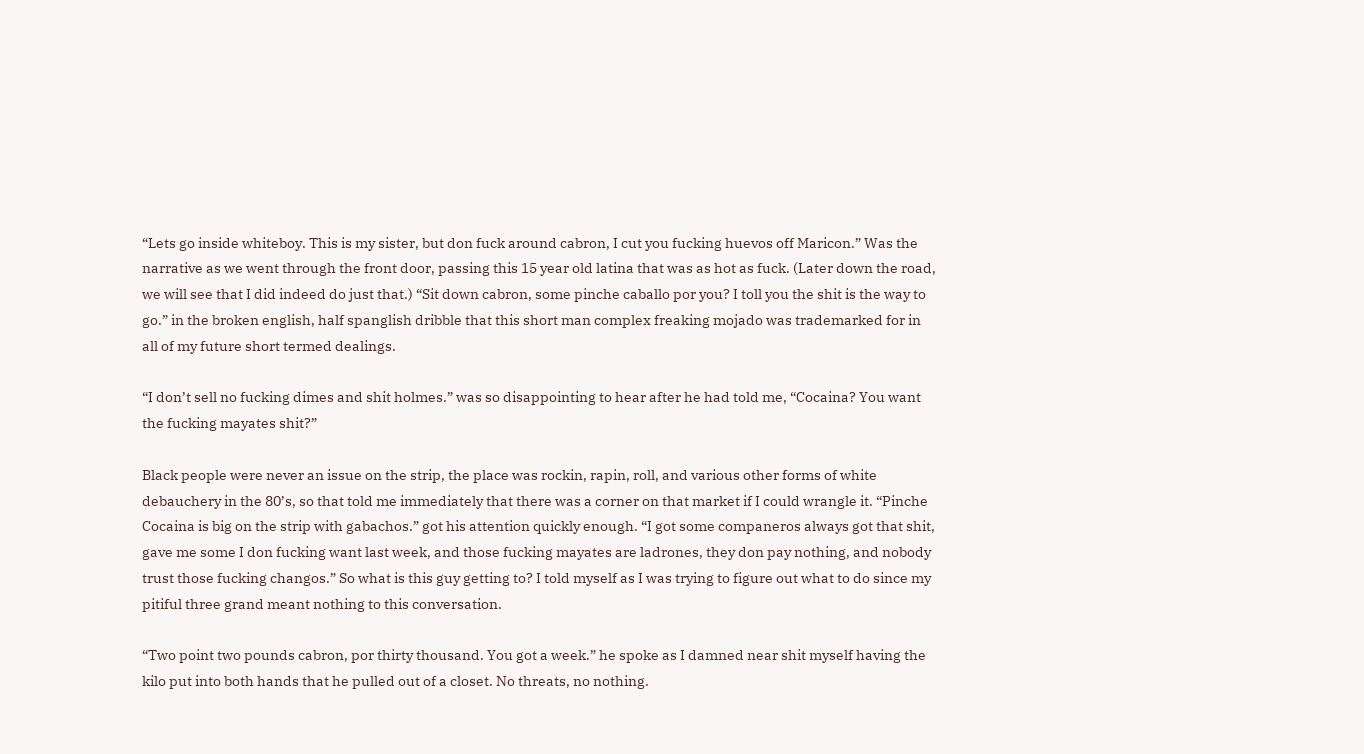“Lets go inside whiteboy. This is my sister, but don fuck around cabron, I cut you fucking huevos off Maricon.” Was the narrative as we went through the front door, passing this 15 year old latina that was as hot as fuck. (Later down the road, we will see that I did indeed do just that.) “Sit down cabron, some pinche caballo por you? I toll you the shit is the way to go.” in the broken english, half spanglish dribble that this short man complex freaking mojado was trademarked for in all of my future short termed dealings.

“I don’t sell no fucking dimes and shit holmes.” was so disappointing to hear after he had told me, “Cocaina? You want the fucking mayates shit?”

Black people were never an issue on the strip, the place was rockin, rapin, roll, and various other forms of white debauchery in the 80’s, so that told me immediately that there was a corner on that market if I could wrangle it. “Pinche Cocaina is big on the strip with gabachos.” got his attention quickly enough. “I got some companeros always got that shit, gave me some I don fucking want last week, and those fucking mayates are ladrones, they don pay nothing, and nobody trust those fucking changos.” So what is this guy getting to? I told myself as I was trying to figure out what to do since my pitiful three grand meant nothing to this conversation.

“Two point two pounds cabron, por thirty thousand. You got a week.” he spoke as I damned near shit myself having the kilo put into both hands that he pulled out of a closet. No threats, no nothing.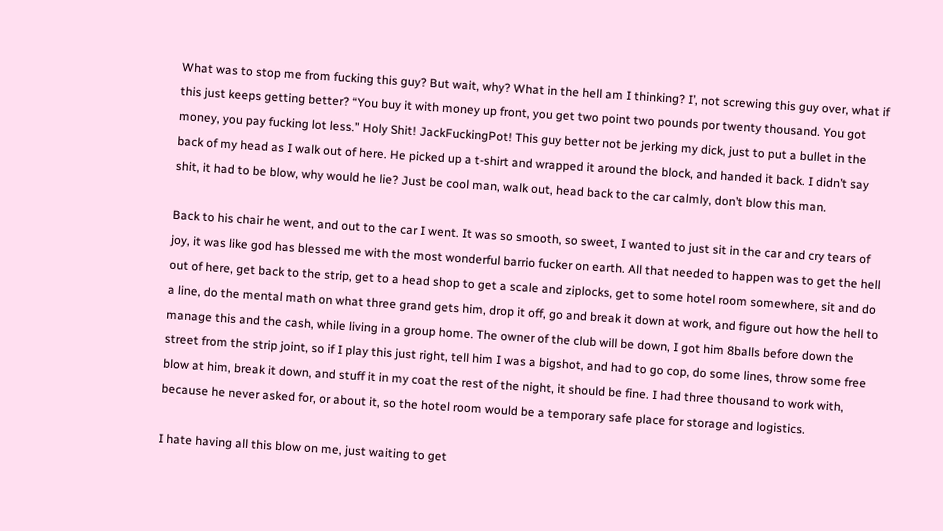What was to stop me from fucking this guy? But wait, why? What in the hell am I thinking? I’, not screwing this guy over, what if this just keeps getting better? “You buy it with money up front, you get two point two pounds por twenty thousand. You got money, you pay fucking lot less.” Holy Shit! JackFuckingPot! This guy better not be jerking my dick, just to put a bullet in the back of my head as I walk out of here. He picked up a t-shirt and wrapped it around the block, and handed it back. I didn’t say shit, it had to be blow, why would he lie? Just be cool man, walk out, head back to the car calmly, don’t blow this man.

Back to his chair he went, and out to the car I went. It was so smooth, so sweet, I wanted to just sit in the car and cry tears of joy, it was like god has blessed me with the most wonderful barrio fucker on earth. All that needed to happen was to get the hell out of here, get back to the strip, get to a head shop to get a scale and ziplocks, get to some hotel room somewhere, sit and do a line, do the mental math on what three grand gets him, drop it off, go and break it down at work, and figure out how the hell to manage this and the cash, while living in a group home. The owner of the club will be down, I got him 8balls before down the street from the strip joint, so if I play this just right, tell him I was a bigshot, and had to go cop, do some lines, throw some free blow at him, break it down, and stuff it in my coat the rest of the night, it should be fine. I had three thousand to work with, because he never asked for, or about it, so the hotel room would be a temporary safe place for storage and logistics.

I hate having all this blow on me, just waiting to get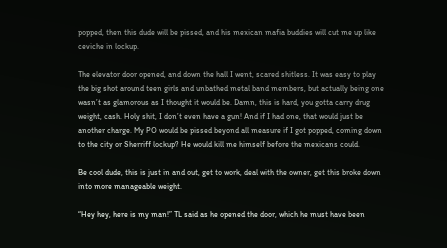popped, then this dude will be pissed, and his mexican mafia buddies will cut me up like ceviche in lockup.

The elevator door opened, and down the hall I went, scared shitless. It was easy to play the big shot around teen girls and unbathed metal band members, but actually being one wasn’t as glamorous as I thought it would be. Damn, this is hard, you gotta carry drug weight, cash. Holy shit, I don’t even have a gun! And if I had one, that would just be another charge. My PO would be pissed beyond all measure if I got popped, coming down to the city or Sherriff lockup? He would kill me himself before the mexicans could.

Be cool dude, this is just in and out, get to work, deal with the owner, get this broke down into more manageable weight.

“Hey hey, here is my man!” TL said as he opened the door, which he must have been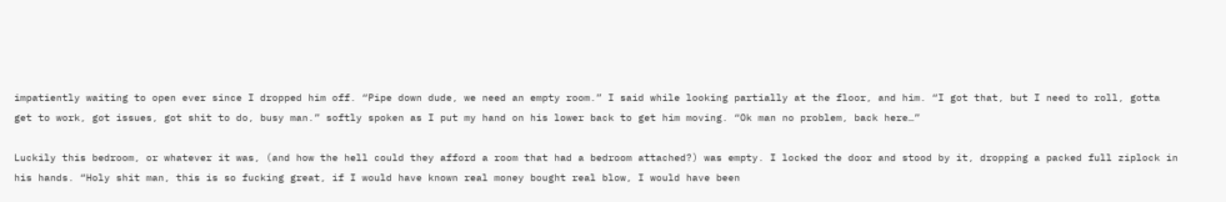impatiently waiting to open ever since I dropped him off. “Pipe down dude, we need an empty room.” I said while looking partially at the floor, and him. “I got that, but I need to roll, gotta get to work, got issues, got shit to do, busy man.” softly spoken as I put my hand on his lower back to get him moving. “Ok man no problem, back here…”

Luckily this bedroom, or whatever it was, (and how the hell could they afford a room that had a bedroom attached?) was empty. I locked the door and stood by it, dropping a packed full ziplock in his hands. “Holy shit man, this is so fucking great, if I would have known real money bought real blow, I would have been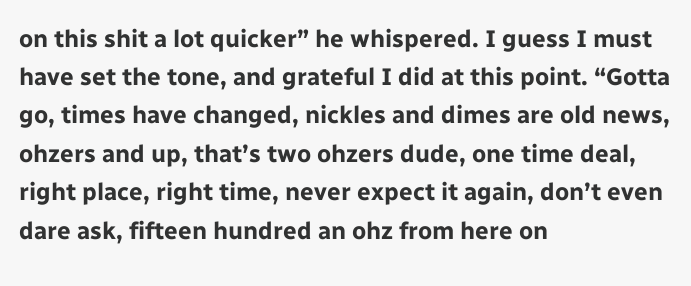on this shit a lot quicker” he whispered. I guess I must have set the tone, and grateful I did at this point. “Gotta go, times have changed, nickles and dimes are old news, ohzers and up, that’s two ohzers dude, one time deal, right place, right time, never expect it again, don’t even dare ask, fifteen hundred an ohz from here on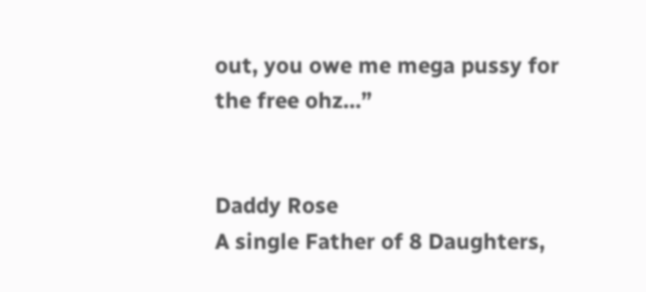out, you owe me mega pussy for the free ohz…”


Daddy Rose
A single Father of 8 Daughters,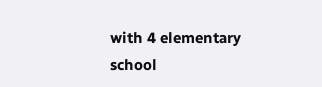with 4 elementary school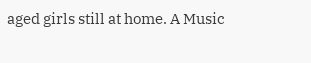aged girls still at home. A Music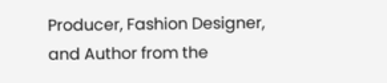Producer, Fashion Designer, and Author from the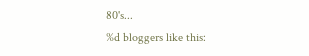80's...
%d bloggers like this: